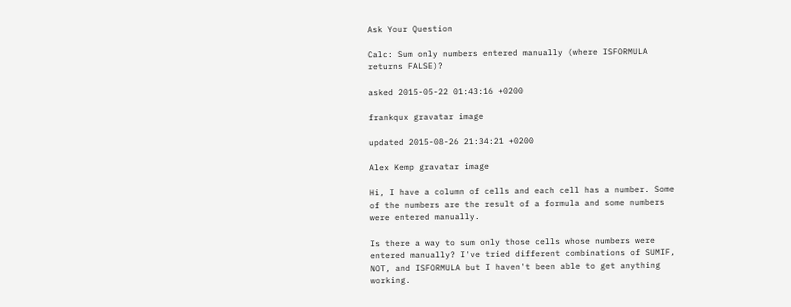Ask Your Question

Calc: Sum only numbers entered manually (where ISFORMULA returns FALSE)?

asked 2015-05-22 01:43:16 +0200

frankqux gravatar image

updated 2015-08-26 21:34:21 +0200

Alex Kemp gravatar image

Hi, I have a column of cells and each cell has a number. Some of the numbers are the result of a formula and some numbers were entered manually.

Is there a way to sum only those cells whose numbers were entered manually? I've tried different combinations of SUMIF, NOT, and ISFORMULA but I haven't been able to get anything working.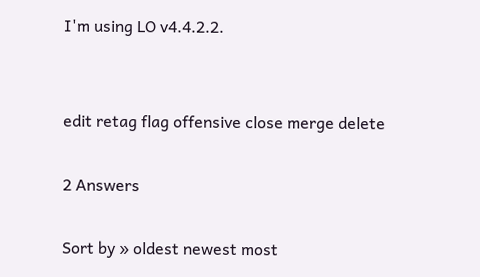I'm using LO v4.4.2.2.


edit retag flag offensive close merge delete

2 Answers

Sort by » oldest newest most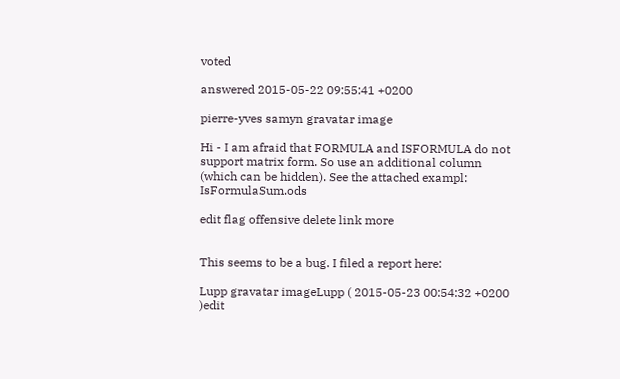voted

answered 2015-05-22 09:55:41 +0200

pierre-yves samyn gravatar image

Hi - I am afraid that FORMULA and ISFORMULA do not support matrix form. So use an additional column (which can be hidden). See the attached exampl: IsFormulaSum.ods

edit flag offensive delete link more


This seems to be a bug. I filed a report here:

Lupp gravatar imageLupp ( 2015-05-23 00:54:32 +0200 )edit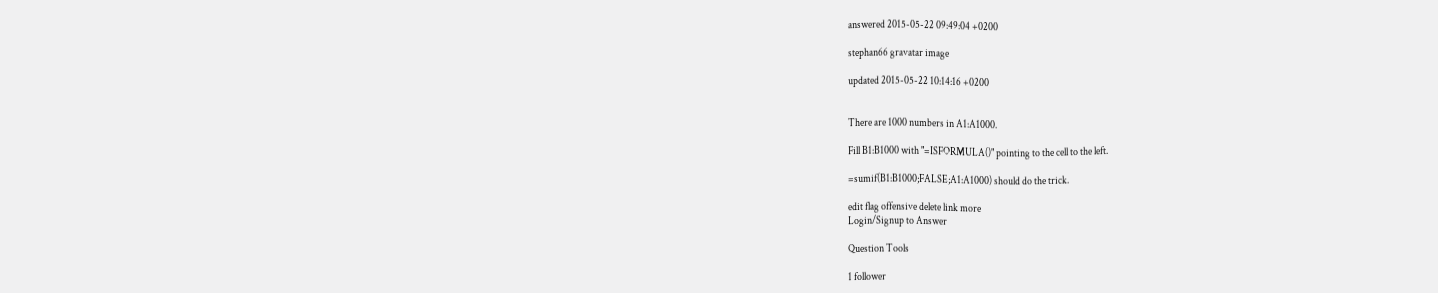answered 2015-05-22 09:49:04 +0200

stephan66 gravatar image

updated 2015-05-22 10:14:16 +0200


There are 1000 numbers in A1:A1000.

Fill B1:B1000 with "=ISFORMULA()" pointing to the cell to the left.

=sumif(B1:B1000;FALSE;A1:A1000) should do the trick.

edit flag offensive delete link more
Login/Signup to Answer

Question Tools

1 follower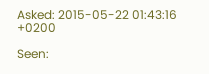Asked: 2015-05-22 01:43:16 +0200

Seen: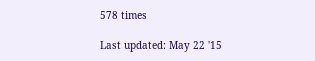578 times

Last updated: May 22 '15